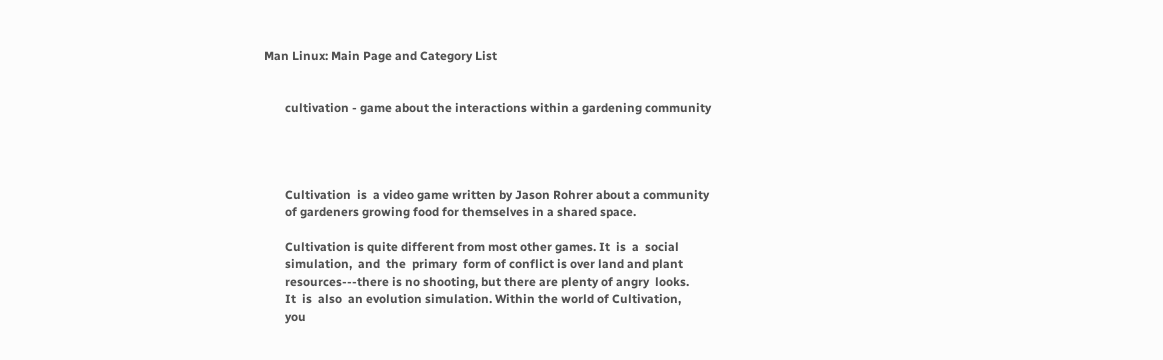Man Linux: Main Page and Category List


       cultivation - game about the interactions within a gardening community




       Cultivation  is  a video game written by Jason Rohrer about a community
       of gardeners growing food for themselves in a shared space.

       Cultivation is quite different from most other games. It  is  a  social
       simulation,  and  the  primary  form of conflict is over land and plant
       resources---there is no shooting, but there are plenty of angry  looks.
       It  is  also  an evolution simulation. Within the world of Cultivation,
       you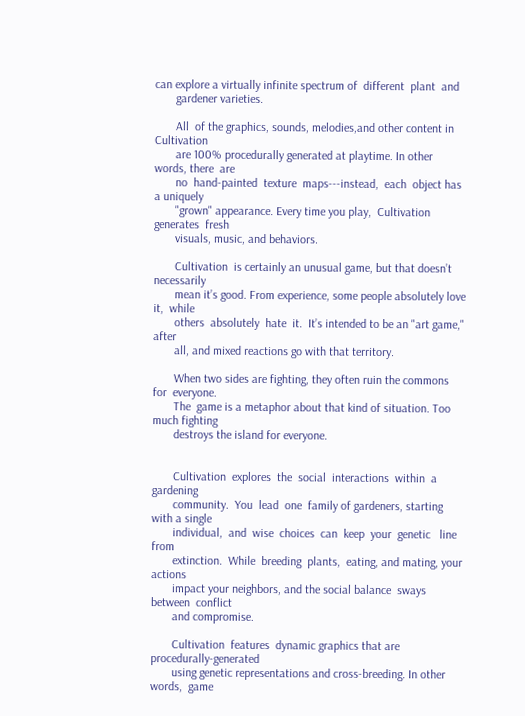can explore a virtually infinite spectrum of  different  plant  and
       gardener varieties.

       All  of the graphics, sounds, melodies,and other content in Cultivation
       are 100% procedurally generated at playtime. In other words, there  are
       no  hand-painted  texture  maps---instead,  each  object has a uniquely
       "grown" appearance. Every time you play,  Cultivation  generates  fresh
       visuals, music, and behaviors.

       Cultivation  is certainly an unusual game, but that doesn’t necessarily
       mean it’s good. From experience, some people absolutely love it,  while
       others  absolutely  hate  it.  It’s intended to be an "art game," after
       all, and mixed reactions go with that territory.

       When two sides are fighting, they often ruin the commons for  everyone.
       The  game is a metaphor about that kind of situation. Too much fighting
       destroys the island for everyone.


       Cultivation  explores  the  social  interactions  within  a   gardening
       community.  You  lead  one  family of gardeners, starting with a single
       individual,  and  wise  choices  can  keep  your  genetic   line   from
       extinction.  While  breeding  plants,  eating, and mating, your actions
       impact your neighbors, and the social balance  sways  between  conflict
       and compromise.

       Cultivation  features  dynamic graphics that are procedurally-generated
       using genetic representations and cross-breeding. In other words,  game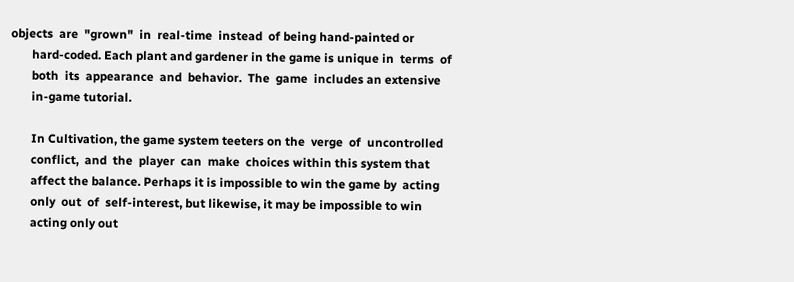objects  are  "grown"  in  real-time  instead  of being hand-painted or
       hard-coded. Each plant and gardener in the game is unique in  terms  of
       both  its  appearance  and  behavior.  The  game  includes an extensive
       in-game tutorial.

       In Cultivation, the game system teeters on the  verge  of  uncontrolled
       conflict,  and  the  player  can  make  choices within this system that
       affect the balance. Perhaps it is impossible to win the game by  acting
       only  out  of  self-interest, but likewise, it may be impossible to win
       acting only out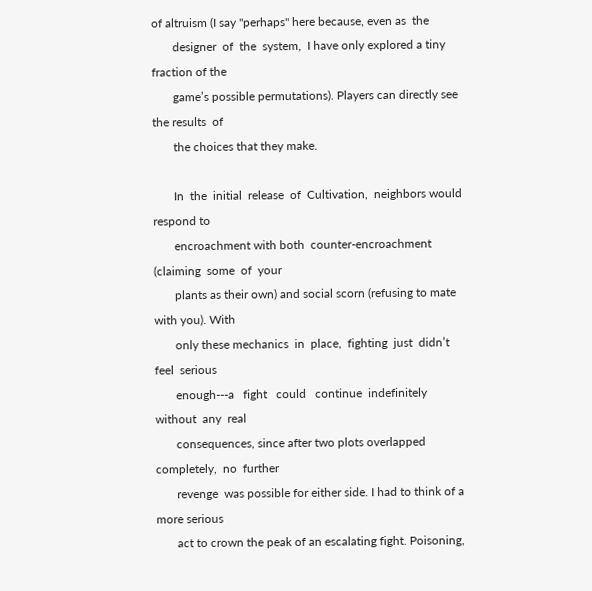of altruism (I say "perhaps" here because, even as  the
       designer  of  the  system,  I have only explored a tiny fraction of the
       game’s possible permutations). Players can directly see the results  of
       the choices that they make.

       In  the  initial  release  of  Cultivation,  neighbors would respond to
       encroachment with both  counter-encroachment  (claiming  some  of  your
       plants as their own) and social scorn (refusing to mate with you). With
       only these mechanics  in  place,  fighting  just  didn’t  feel  serious
       enough---a   fight   could   continue  indefinitely  without  any  real
       consequences, since after two plots overlapped completely,  no  further
       revenge  was possible for either side. I had to think of a more serious
       act to crown the peak of an escalating fight. Poisoning,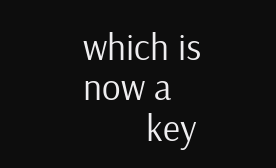which is now a
       key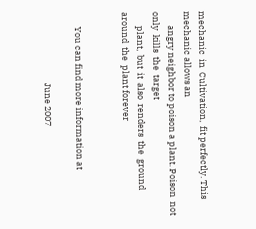mechanic  in  Cultivation,  fit perfectly. This mechanic allows an
       angry neighbor to poison a plant. Poison  not  only  kills  the  target
       plant,  but  it  also  renders  the  ground  around  the  plant forever


       You can find more information at

                                   June 2007